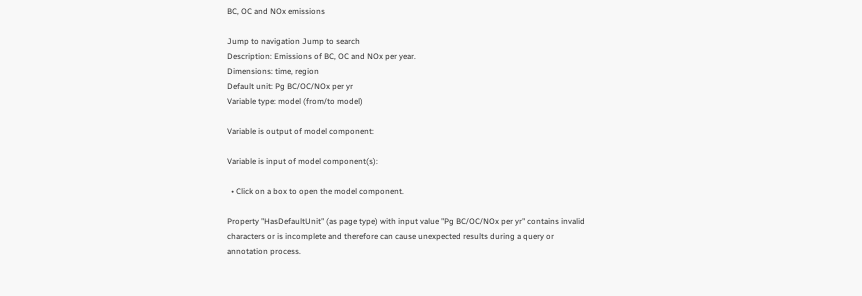BC, OC and NOx emissions

Jump to navigation Jump to search
Description: Emissions of BC, OC and NOx per year.
Dimensions: time, region
Default unit: Pg BC/OC/NOx per yr
Variable type: model (from/to model)

Variable is output of model component:

Variable is input of model component(s):

  • Click on a box to open the model component.

Property "HasDefaultUnit" (as page type) with input value "Pg BC/OC/NOx per yr" contains invalid characters or is incomplete and therefore can cause unexpected results during a query or annotation process.